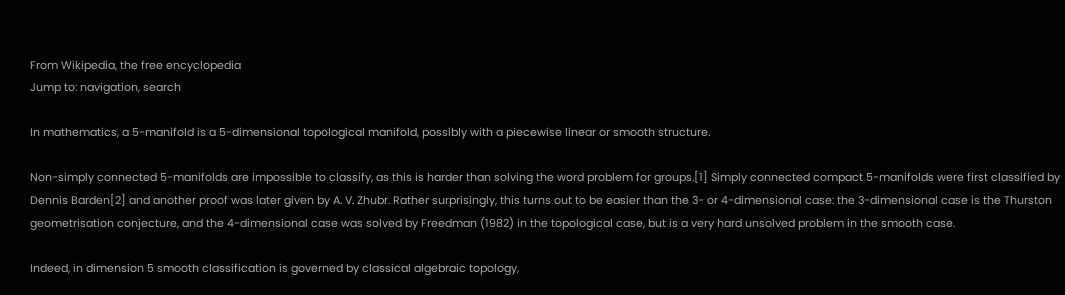From Wikipedia, the free encyclopedia
Jump to: navigation, search

In mathematics, a 5-manifold is a 5-dimensional topological manifold, possibly with a piecewise linear or smooth structure.

Non-simply connected 5-manifolds are impossible to classify, as this is harder than solving the word problem for groups.[1] Simply connected compact 5-manifolds were first classified by Dennis Barden[2] and another proof was later given by A. V. Zhubr. Rather surprisingly, this turns out to be easier than the 3- or 4-dimensional case: the 3-dimensional case is the Thurston geometrisation conjecture, and the 4-dimensional case was solved by Freedman (1982) in the topological case, but is a very hard unsolved problem in the smooth case.

Indeed, in dimension 5 smooth classification is governed by classical algebraic topology,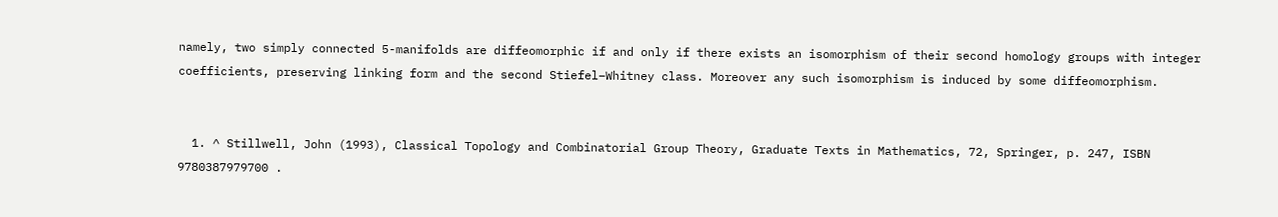namely, two simply connected 5-manifolds are diffeomorphic if and only if there exists an isomorphism of their second homology groups with integer coefficients, preserving linking form and the second Stiefel–Whitney class. Moreover any such isomorphism is induced by some diffeomorphism.


  1. ^ Stillwell, John (1993), Classical Topology and Combinatorial Group Theory, Graduate Texts in Mathematics, 72, Springer, p. 247, ISBN 9780387979700 .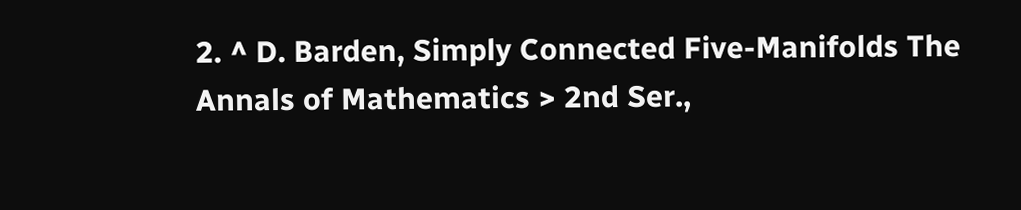2. ^ D. Barden, Simply Connected Five-Manifolds The Annals of Mathematics > 2nd Ser.,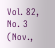Vol. 82, No. 3 (Nov.,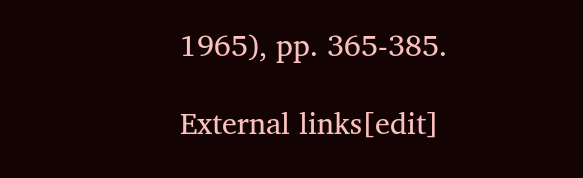1965), pp. 365-385.

External links[edit]